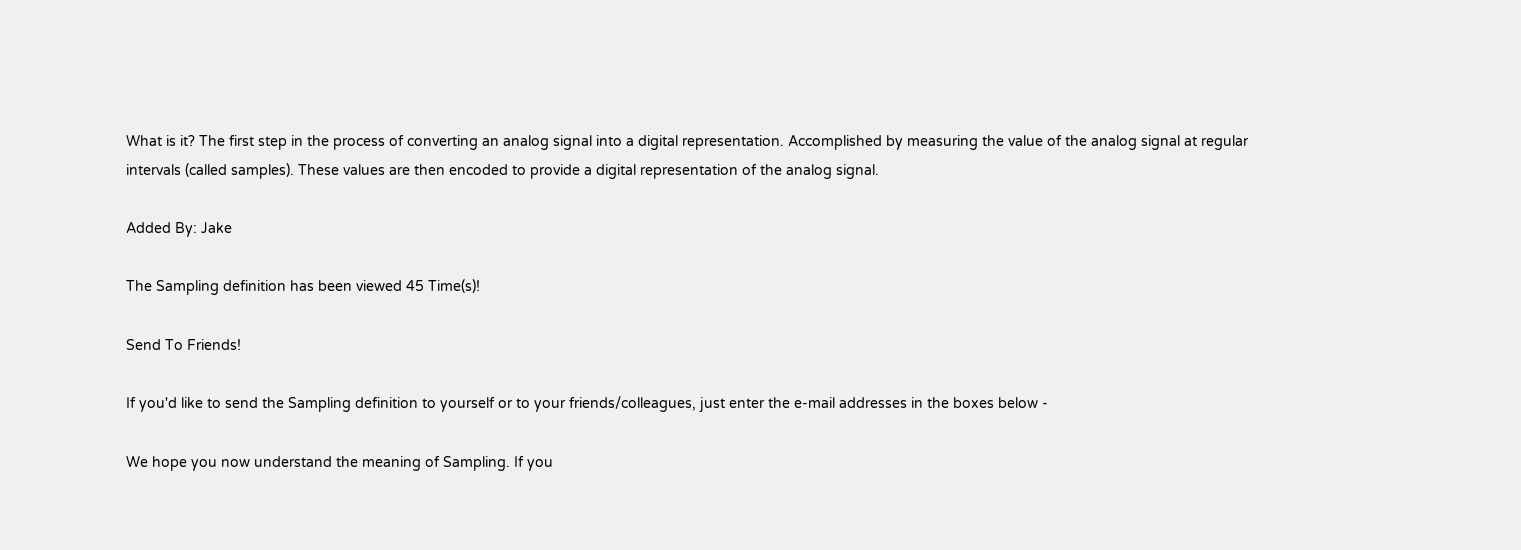What is it? The first step in the process of converting an analog signal into a digital representation. Accomplished by measuring the value of the analog signal at regular intervals (called samples). These values are then encoded to provide a digital representation of the analog signal.

Added By: Jake

The Sampling definition has been viewed 45 Time(s)!

Send To Friends!

If you'd like to send the Sampling definition to yourself or to your friends/colleagues, just enter the e-mail addresses in the boxes below -

We hope you now understand the meaning of Sampling. If you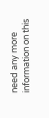need any more information on this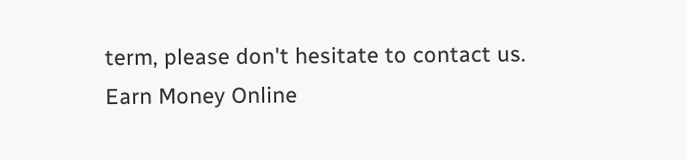term, please don't hesitate to contact us.
Earn Money Online